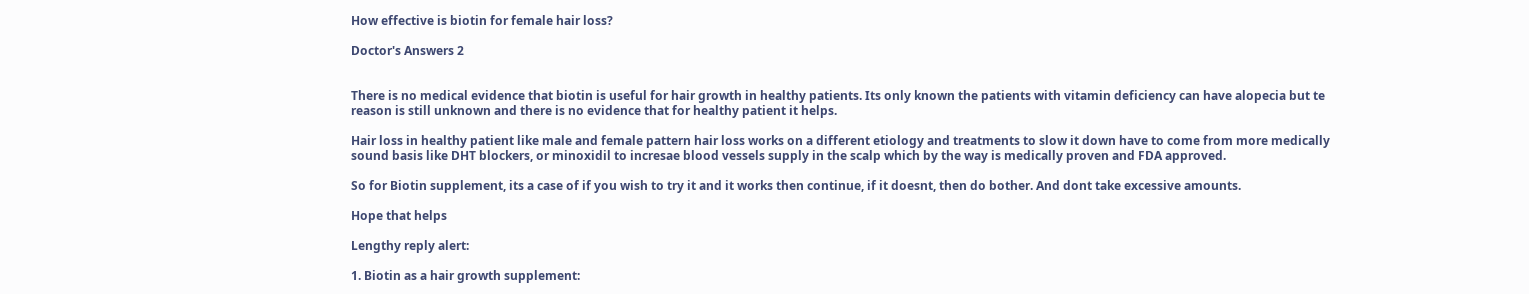How effective is biotin for female hair loss?

Doctor's Answers 2


There is no medical evidence that biotin is useful for hair growth in healthy patients. Its only known the patients with vitamin deficiency can have alopecia but te reason is still unknown and there is no evidence that for healthy patient it helps.

Hair loss in healthy patient like male and female pattern hair loss works on a different etiology and treatments to slow it down have to come from more medically sound basis like DHT blockers, or minoxidil to incresae blood vessels supply in the scalp which by the way is medically proven and FDA approved.

So for Biotin supplement, its a case of if you wish to try it and it works then continue, if it doesnt, then do bother. And dont take excessive amounts.

Hope that helps

Lengthy reply alert:

1. Biotin as a hair growth supplement: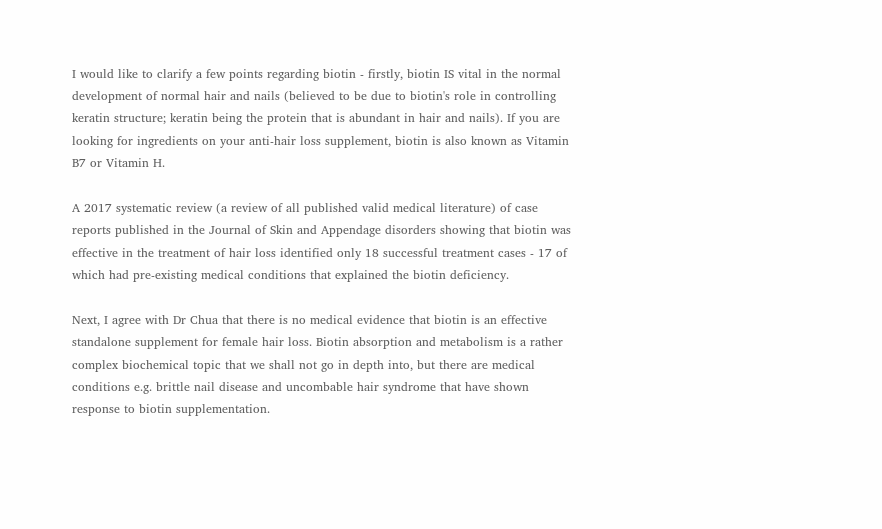I would like to clarify a few points regarding biotin - firstly, biotin IS vital in the normal development of normal hair and nails (believed to be due to biotin's role in controlling keratin structure; keratin being the protein that is abundant in hair and nails). If you are looking for ingredients on your anti-hair loss supplement, biotin is also known as Vitamin B7 or Vitamin H.

A 2017 systematic review (a review of all published valid medical literature) of case reports published in the Journal of Skin and Appendage disorders showing that biotin was effective in the treatment of hair loss identified only 18 successful treatment cases - 17 of which had pre-existing medical conditions that explained the biotin deficiency.

Next, I agree with Dr Chua that there is no medical evidence that biotin is an effective standalone supplement for female hair loss. Biotin absorption and metabolism is a rather complex biochemical topic that we shall not go in depth into, but there are medical conditions e.g. brittle nail disease and uncombable hair syndrome that have shown response to biotin supplementation.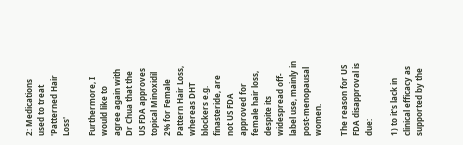2: Medications used to treat 'Patterned Hair Loss'

Furthermore, I would like to agree again with Dr Chua that the US FDA approves topical Minoxidil 2% for Female Pattern Hair Loss, whereas DHT blockers e.g. finasteride, are not US FDA approved for female hair loss, despite its widespread off-label use, mainly in post-menopausal women.

The reason for US FDA disapproval is due:

1) to it's lack in clinical efficacy as supported by the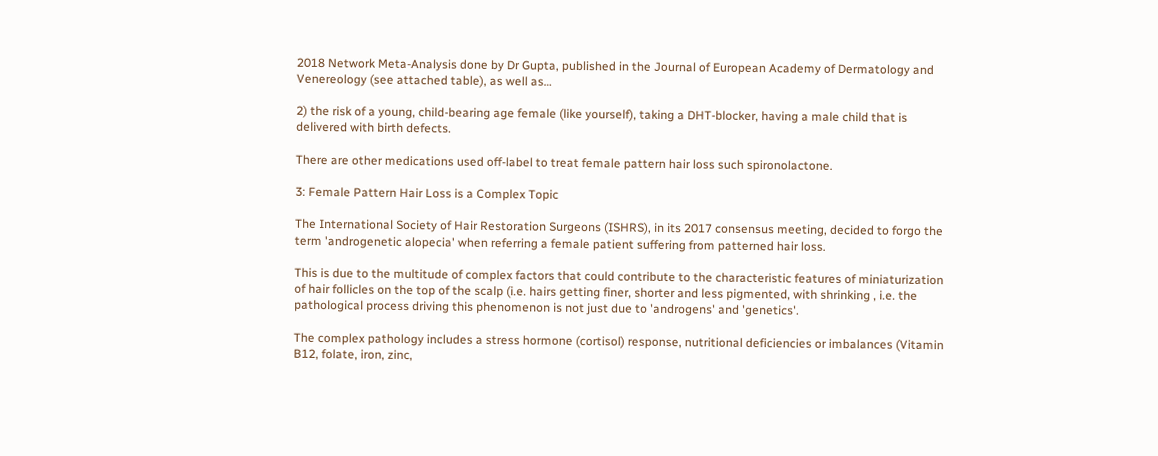2018 Network Meta-Analysis done by Dr Gupta, published in the Journal of European Academy of Dermatology and Venereology (see attached table), as well as…

2) the risk of a young, child-bearing age female (like yourself), taking a DHT-blocker, having a male child that is delivered with birth defects.

There are other medications used off-label to treat female pattern hair loss such spironolactone.

3: Female Pattern Hair Loss is a Complex Topic

The International Society of Hair Restoration Surgeons (ISHRS), in its 2017 consensus meeting, decided to forgo the term 'androgenetic alopecia' when referring a female patient suffering from patterned hair loss.

This is due to the multitude of complex factors that could contribute to the characteristic features of miniaturization of hair follicles on the top of the scalp (i.e. hairs getting finer, shorter and less pigmented, with shrinking , i.e. the pathological process driving this phenomenon is not just due to 'androgens' and 'genetics'.

The complex pathology includes a stress hormone (cortisol) response, nutritional deficiencies or imbalances (Vitamin B12, folate, iron, zinc,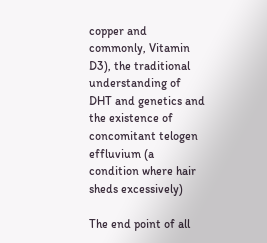copper and commonly, Vitamin D3), the traditional understanding of DHT and genetics and the existence of concomitant telogen effluvium (a condition where hair sheds excessively)

The end point of all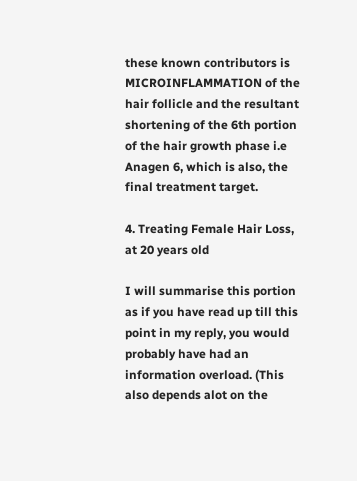these known contributors is MICROINFLAMMATION of the hair follicle and the resultant shortening of the 6th portion of the hair growth phase i.e Anagen 6, which is also, the final treatment target.

4. Treating Female Hair Loss, at 20 years old

I will summarise this portion as if you have read up till this point in my reply, you would probably have had an information overload. (This also depends alot on the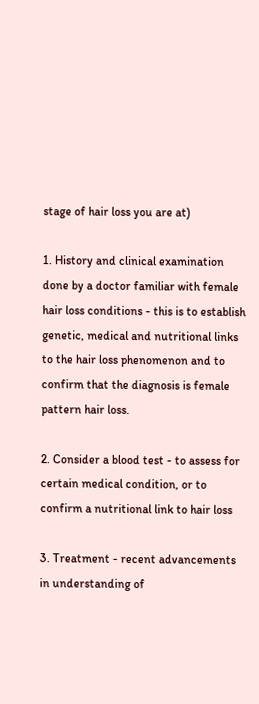stage of hair loss you are at)

1. History and clinical examination done by a doctor familiar with female hair loss conditions - this is to establish genetic, medical and nutritional links to the hair loss phenomenon and to confirm that the diagnosis is female pattern hair loss.

2. Consider a blood test - to assess for certain medical condition, or to confirm a nutritional link to hair loss

3. Treatment - recent advancements in understanding of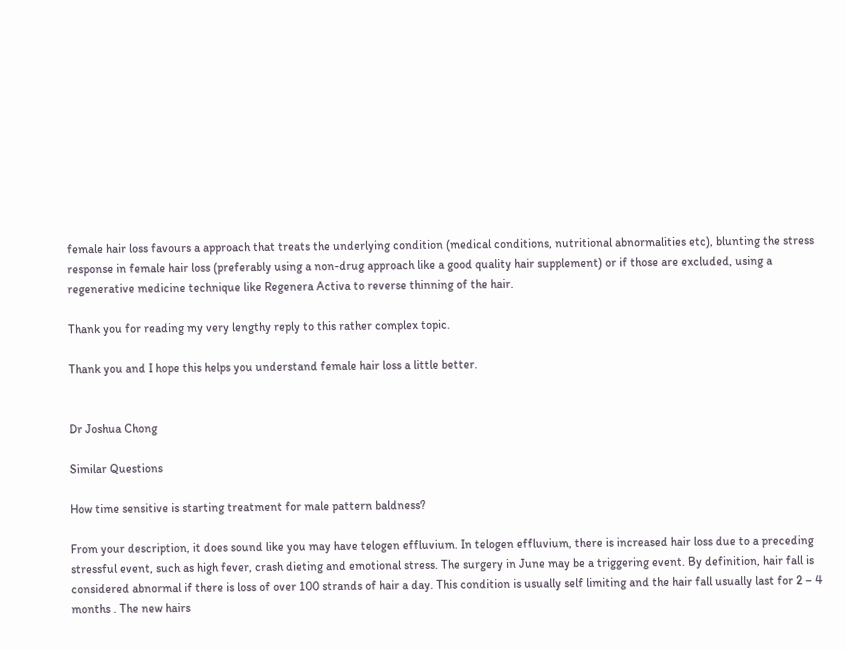female hair loss favours a approach that treats the underlying condition (medical conditions, nutritional abnormalities etc), blunting the stress response in female hair loss (preferably using a non-drug approach like a good quality hair supplement) or if those are excluded, using a regenerative medicine technique like Regenera Activa to reverse thinning of the hair.

Thank you for reading my very lengthy reply to this rather complex topic.

Thank you and I hope this helps you understand female hair loss a little better.


Dr Joshua Chong

Similar Questions

How time sensitive is starting treatment for male pattern baldness?

From your description, it does sound like you may have telogen effluvium. In telogen effluvium, there is increased hair loss due to a preceding stressful event, such as high fever, crash dieting and emotional stress. The surgery in June may be a triggering event. By definition, hair fall is considered abnormal if there is loss of over 100 strands of hair a day. This condition is usually self limiting and the hair fall usually last for 2 – 4 months . The new hairs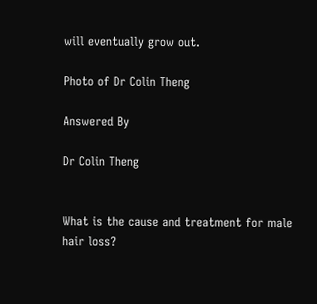will eventually grow out.

Photo of Dr Colin Theng

Answered By

Dr Colin Theng


What is the cause and treatment for male hair loss?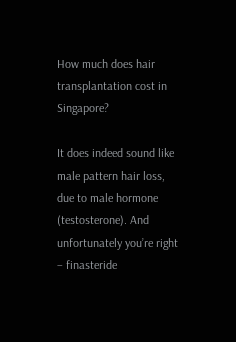How much does hair transplantation cost in Singapore?

It does indeed sound like male pattern hair loss, due to male hormone (testosterone). And unfortunately you’re right – finasteride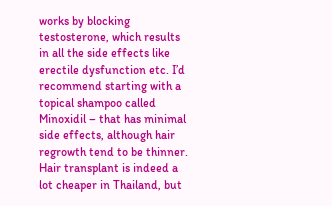works by blocking testosterone, which results in all the side effects like erectile dysfunction etc. I’d recommend starting with a topical shampoo called Minoxidil – that has minimal side effects, although hair regrowth tend to be thinner. Hair transplant is indeed a lot cheaper in Thailand, but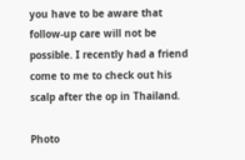you have to be aware that follow-up care will not be possible. I recently had a friend come to me to check out his scalp after the op in Thailand.

Photo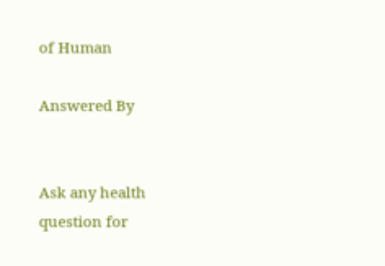of Human

Answered By


Ask any health question for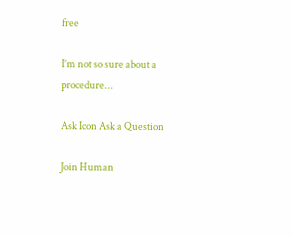free

I’m not so sure about a procedure...

Ask Icon Ask a Question

Join Human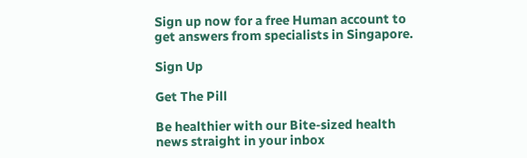Sign up now for a free Human account to get answers from specialists in Singapore.

Sign Up

Get The Pill

Be healthier with our Bite-sized health news straight in your inbox